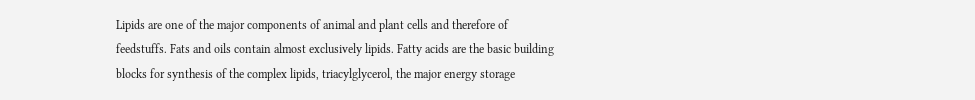Lipids are one of the major components of animal and plant cells and therefore of feedstuffs. Fats and oils contain almost exclusively lipids. Fatty acids are the basic building blocks for synthesis of the complex lipids, triacylglycerol, the major energy storage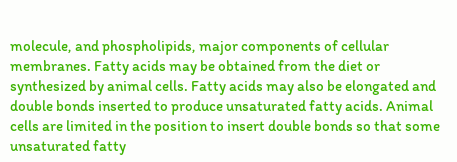molecule, and phospholipids, major components of cellular membranes. Fatty acids may be obtained from the diet or synthesized by animal cells. Fatty acids may also be elongated and double bonds inserted to produce unsaturated fatty acids. Animal cells are limited in the position to insert double bonds so that some unsaturated fatty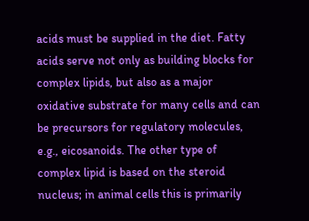acids must be supplied in the diet. Fatty acids serve not only as building blocks for complex lipids, but also as a major oxidative substrate for many cells and can be precursors for regulatory molecules, e.g., eicosanoids. The other type of complex lipid is based on the steroid nucleus; in animal cells this is primarily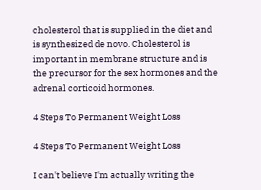cholesterol that is supplied in the diet and is synthesized de novo. Cholesterol is important in membrane structure and is the precursor for the sex hormones and the adrenal corticoid hormones.

4 Steps To Permanent Weight Loss

4 Steps To Permanent Weight Loss

I can't believe I'm actually writing the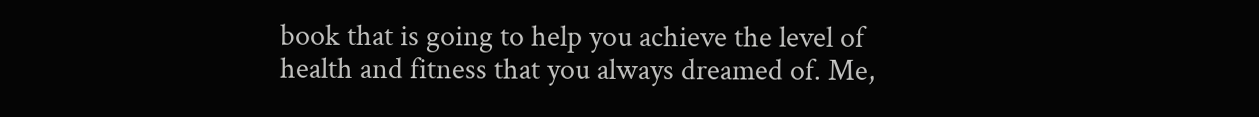book that is going to help you achieve the level of health and fitness that you always dreamed of. Me,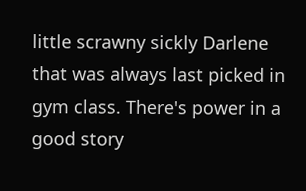little scrawny sickly Darlene that was always last picked in gym class. There's power in a good story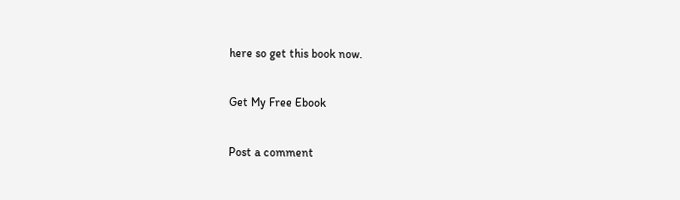here so get this book now.

Get My Free Ebook

Post a comment